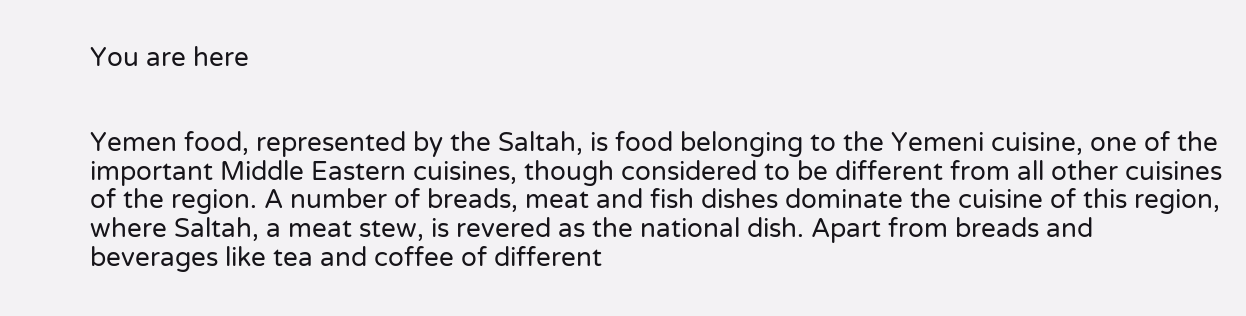You are here


Yemen food, represented by the Saltah, is food belonging to the Yemeni cuisine, one of the important Middle Eastern cuisines, though considered to be different from all other cuisines of the region. A number of breads, meat and fish dishes dominate the cuisine of this region, where Saltah, a meat stew, is revered as the national dish. Apart from breads and beverages like tea and coffee of different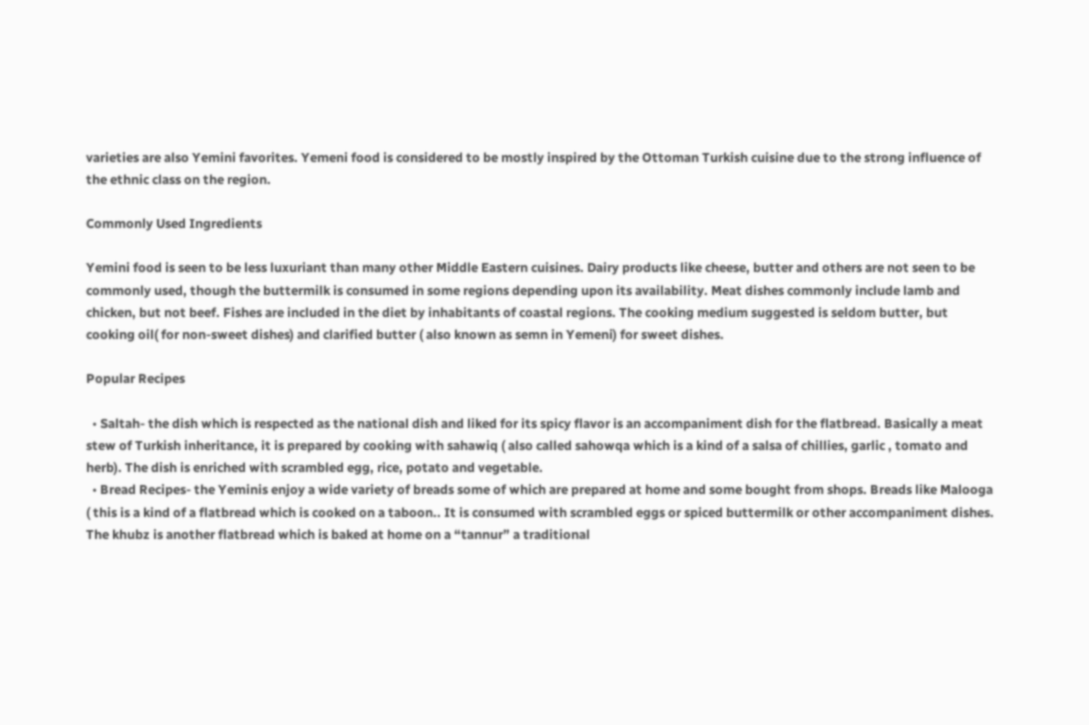varieties are also Yemini favorites. Yemeni food is considered to be mostly inspired by the Ottoman Turkish cuisine due to the strong influence of the ethnic class on the region.

Commonly Used Ingredients

Yemini food is seen to be less luxuriant than many other Middle Eastern cuisines. Dairy products like cheese, butter and others are not seen to be commonly used, though the buttermilk is consumed in some regions depending upon its availability. Meat dishes commonly include lamb and chicken, but not beef. Fishes are included in the diet by inhabitants of coastal regions. The cooking medium suggested is seldom butter, but cooking oil( for non-sweet dishes) and clarified butter ( also known as semn in Yemeni) for sweet dishes.

Popular Recipes

  • Saltah- the dish which is respected as the national dish and liked for its spicy flavor is an accompaniment dish for the flatbread. Basically a meat stew of Turkish inheritance, it is prepared by cooking with sahawiq ( also called sahowqa which is a kind of a salsa of chillies, garlic , tomato and herb). The dish is enriched with scrambled egg, rice, potato and vegetable.
  • Bread Recipes- the Yeminis enjoy a wide variety of breads some of which are prepared at home and some bought from shops. Breads like Malooga ( this is a kind of a flatbread which is cooked on a taboon.. It is consumed with scrambled eggs or spiced buttermilk or other accompaniment dishes. The khubz is another flatbread which is baked at home on a “tannur” a traditional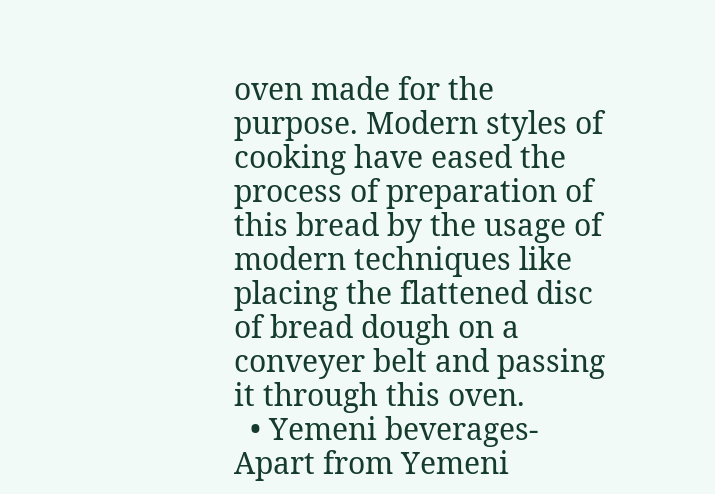oven made for the purpose. Modern styles of cooking have eased the process of preparation of this bread by the usage of modern techniques like placing the flattened disc of bread dough on a conveyer belt and passing it through this oven.
  • Yemeni beverages- Apart from Yemeni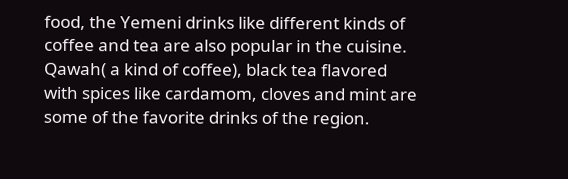food, the Yemeni drinks like different kinds of coffee and tea are also popular in the cuisine. Qawah( a kind of coffee), black tea flavored with spices like cardamom, cloves and mint are some of the favorite drinks of the region.